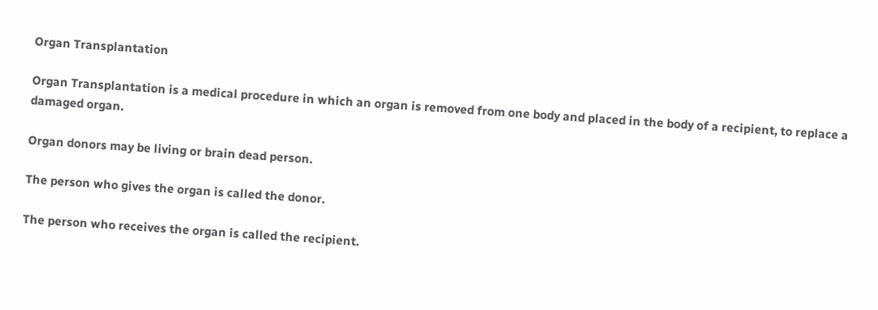Organ Transplantation

Organ Transplantation is a medical procedure in which an organ is removed from one body and placed in the body of a recipient, to replace a damaged organ.

Organ donors may be living or brain dead person.

The person who gives the organ is called the donor.

The person who receives the organ is called the recipient.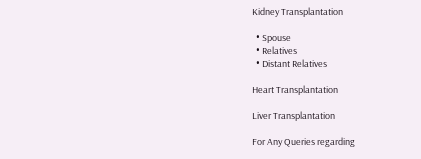Kidney Transplantation

  • Spouse
  • Relatives
  • Distant Relatives

Heart Transplantation

Liver Transplantation

For Any Queries regarding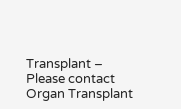Transplant – Please contact Organ Transplant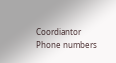Coordiantor
Phone numbers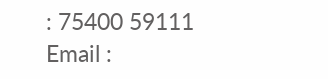: 75400 59111
Email :